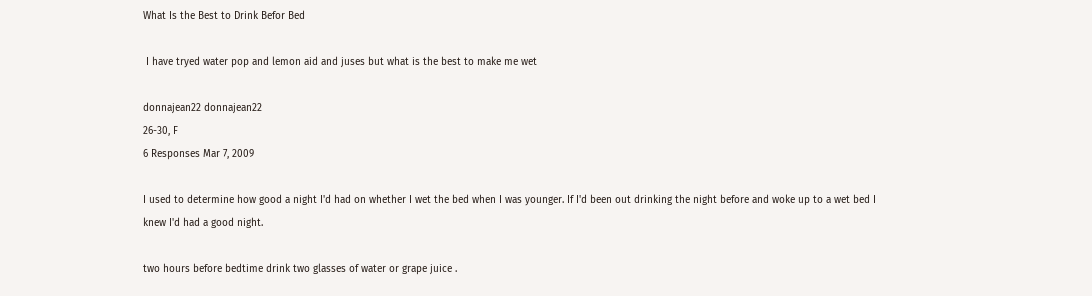What Is the Best to Drink Befor Bed

 I have tryed water pop and lemon aid and juses but what is the best to make me wet

donnajean22 donnajean22
26-30, F
6 Responses Mar 7, 2009

I used to determine how good a night I'd had on whether I wet the bed when I was younger. If I'd been out drinking the night before and woke up to a wet bed I knew I'd had a good night.

two hours before bedtime drink two glasses of water or grape juice .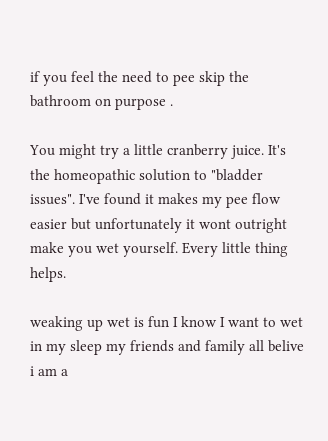if you feel the need to pee skip the bathroom on purpose .

You might try a little cranberry juice. It's the homeopathic solution to "bladder issues". I've found it makes my pee flow easier but unfortunately it wont outright make you wet yourself. Every little thing helps.

weaking up wet is fun I know I want to wet in my sleep my friends and family all belive i am a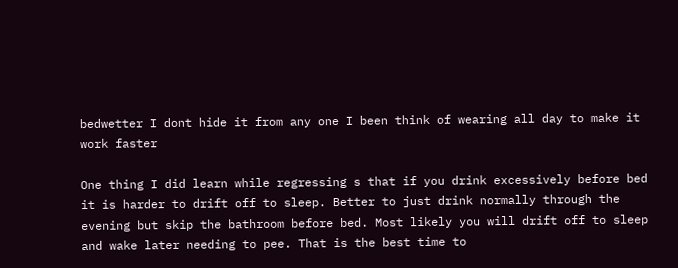bedwetter I dont hide it from any one I been think of wearing all day to make it work faster

One thing I did learn while regressing s that if you drink excessively before bed it is harder to drift off to sleep. Better to just drink normally through the evening but skip the bathroom before bed. Most likely you will drift off to sleep and wake later needing to pee. That is the best time to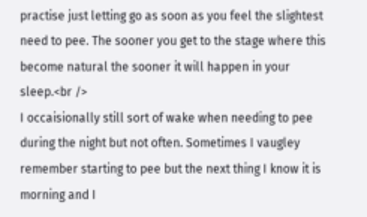practise just letting go as soon as you feel the slightest need to pee. The sooner you get to the stage where this become natural the sooner it will happen in your sleep.<br />
I occaisionally still sort of wake when needing to pee during the night but not often. Sometimes I vaugley remember starting to pee but the next thing I know it is morning and I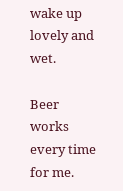wake up lovely and wet.

Beer works every time for me.